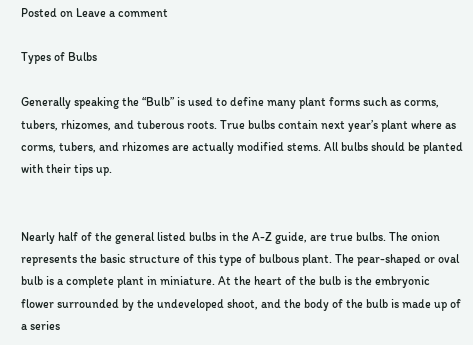Posted on Leave a comment

Types of Bulbs

Generally speaking the “Bulb” is used to define many plant forms such as corms, tubers, rhizomes, and tuberous roots. True bulbs contain next year’s plant where as corms, tubers, and rhizomes are actually modified stems. All bulbs should be planted with their tips up.


Nearly half of the general listed bulbs in the A-Z guide, are true bulbs. The onion represents the basic structure of this type of bulbous plant. The pear-shaped or oval bulb is a complete plant in miniature. At the heart of the bulb is the embryonic flower surrounded by the undeveloped shoot, and the body of the bulb is made up of a series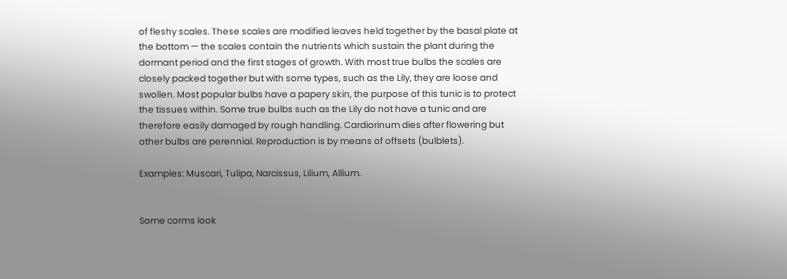of fleshy scales. These scales are modified leaves held together by the basal plate at the bottom — the scales contain the nutrients which sustain the plant during the dormant period and the first stages of growth. With most true bulbs the scales are closely packed together but with some types, such as the Lily, they are loose and swollen. Most popular bulbs have a papery skin, the purpose of this tunic is to protect the tissues within. Some true bulbs such as the Lily do not have a tunic and are therefore easily damaged by rough handling. Cardiorinum dies after flowering but other bulbs are perennial. Reproduction is by means of offsets (bulblets).

Examples: Muscari, Tulipa, Narcissus, Lilium, Allium.


Some corms look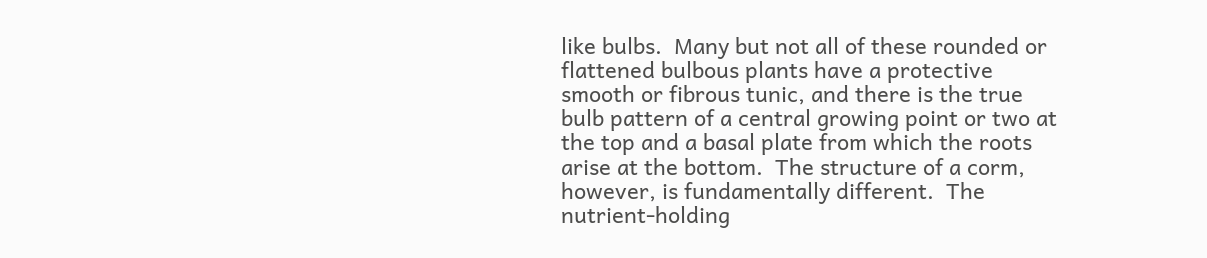like bulbs.  Many but not all of these rounded or flattened bulbous plants have a protective smooth or fibrous tunic, and there is the true bulb pattern of a central growing point or two at the top and a basal plate from which the roots arise at the bottom.  The structure of a corm, however, is fundamentally different.  The nutrient-holding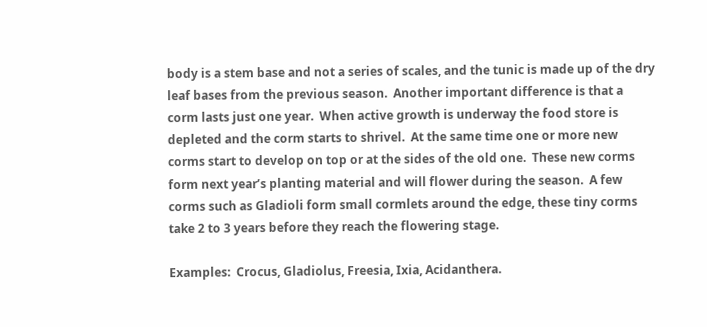body is a stem base and not a series of scales, and the tunic is made up of the dry leaf bases from the previous season.  Another important difference is that a corm lasts just one year.  When active growth is underway the food store is depleted and the corm starts to shrivel.  At the same time one or more new corms start to develop on top or at the sides of the old one.  These new corms form next year’s planting material and will flower during the season.  A few corms such as Gladioli form small cormlets around the edge, these tiny corms take 2 to 3 years before they reach the flowering stage.

Examples:  Crocus, Gladiolus, Freesia, Ixia, Acidanthera.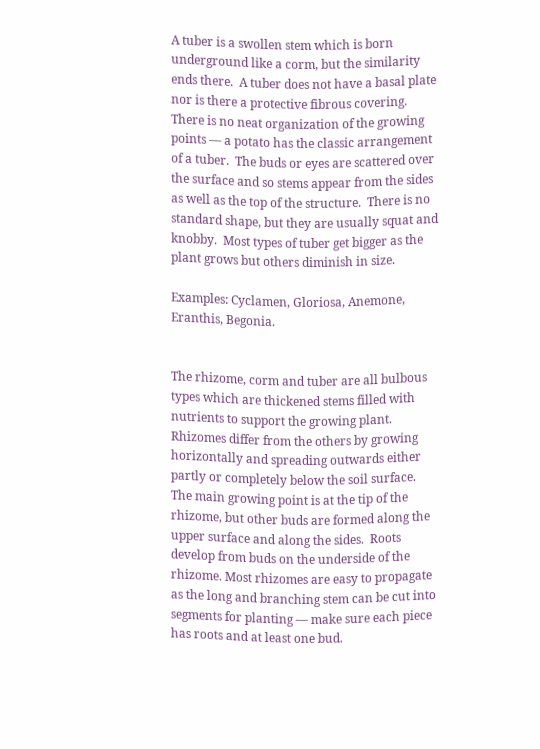A tuber is a swollen stem which is born underground like a corm, but the similarity ends there.  A tuber does not have a basal plate nor is there a protective fibrous covering.  There is no neat organization of the growing points — a potato has the classic arrangement of a tuber.  The buds or eyes are scattered over the surface and so stems appear from the sides as well as the top of the structure.  There is no standard shape, but they are usually squat and knobby.  Most types of tuber get bigger as the plant grows but others diminish in size.

Examples: Cyclamen, Gloriosa, Anemone, Eranthis, Begonia.


The rhizome, corm and tuber are all bulbous types which are thickened stems filled with nutrients to support the growing plant.  Rhizomes differ from the others by growing horizontally and spreading outwards either partly or completely below the soil surface.  The main growing point is at the tip of the rhizome, but other buds are formed along the upper surface and along the sides.  Roots develop from buds on the underside of the rhizome. Most rhizomes are easy to propagate as the long and branching stem can be cut into segments for planting — make sure each piece has roots and at least one bud.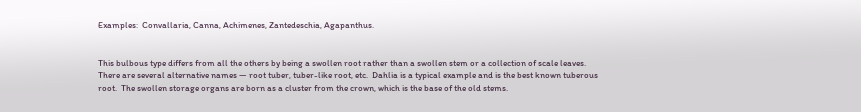Examples:  Convallaria, Canna, Achimenes, Zantedeschia, Agapanthus.


This bulbous type differs from all the others by being a swollen root rather than a swollen stem or a collection of scale leaves.  There are several alternative names — root tuber, tuber-like root, etc.  Dahlia is a typical example and is the best known tuberous root.  The swollen storage organs are born as a cluster from the crown, which is the base of the old stems.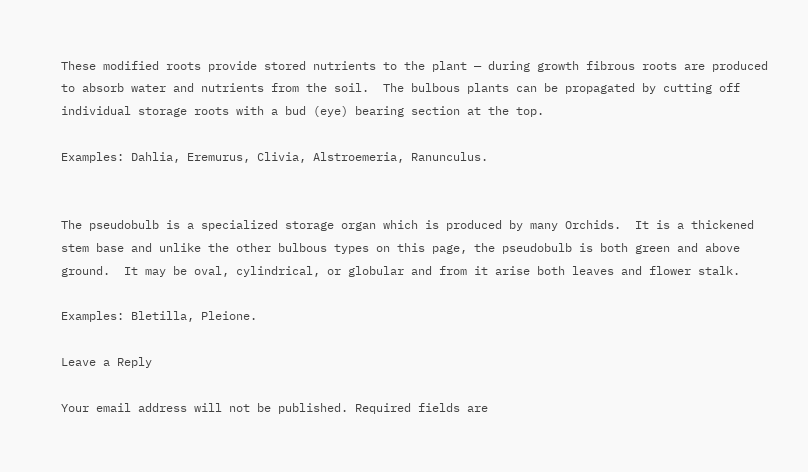These modified roots provide stored nutrients to the plant — during growth fibrous roots are produced to absorb water and nutrients from the soil.  The bulbous plants can be propagated by cutting off individual storage roots with a bud (eye) bearing section at the top.

Examples: Dahlia, Eremurus, Clivia, Alstroemeria, Ranunculus.


The pseudobulb is a specialized storage organ which is produced by many Orchids.  It is a thickened stem base and unlike the other bulbous types on this page, the pseudobulb is both green and above ground.  It may be oval, cylindrical, or globular and from it arise both leaves and flower stalk.

Examples: Bletilla, Pleione.

Leave a Reply

Your email address will not be published. Required fields are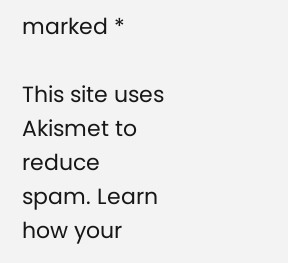marked *

This site uses Akismet to reduce spam. Learn how your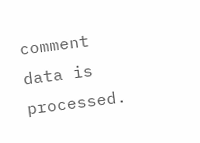comment data is processed.